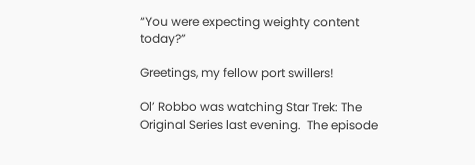“You were expecting weighty content today?”

Greetings, my fellow port swillers!

Ol’ Robbo was watching Star Trek: The Original Series last evening.  The episode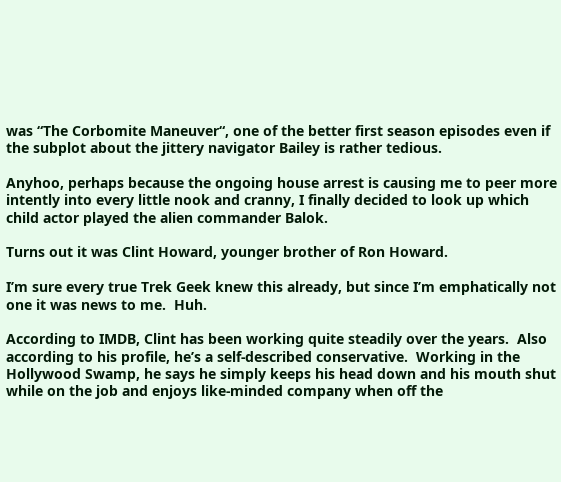was “The Corbomite Maneuver“, one of the better first season episodes even if the subplot about the jittery navigator Bailey is rather tedious.

Anyhoo, perhaps because the ongoing house arrest is causing me to peer more intently into every little nook and cranny, I finally decided to look up which child actor played the alien commander Balok.

Turns out it was Clint Howard, younger brother of Ron Howard.

I’m sure every true Trek Geek knew this already, but since I’m emphatically not one it was news to me.  Huh.

According to IMDB, Clint has been working quite steadily over the years.  Also according to his profile, he’s a self-described conservative.  Working in the Hollywood Swamp, he says he simply keeps his head down and his mouth shut while on the job and enjoys like-minded company when off the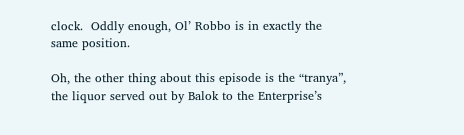clock.  Oddly enough, Ol’ Robbo is in exactly the same position.

Oh, the other thing about this episode is the “tranya”, the liquor served out by Balok to the Enterprise’s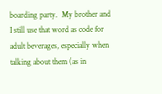boarding party.  My brother and I still use that word as code for adult beverages, especially when talking about them (as in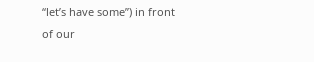“let’s have some”) in front of our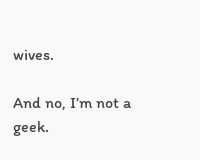wives.

And no, I’m not a geek.